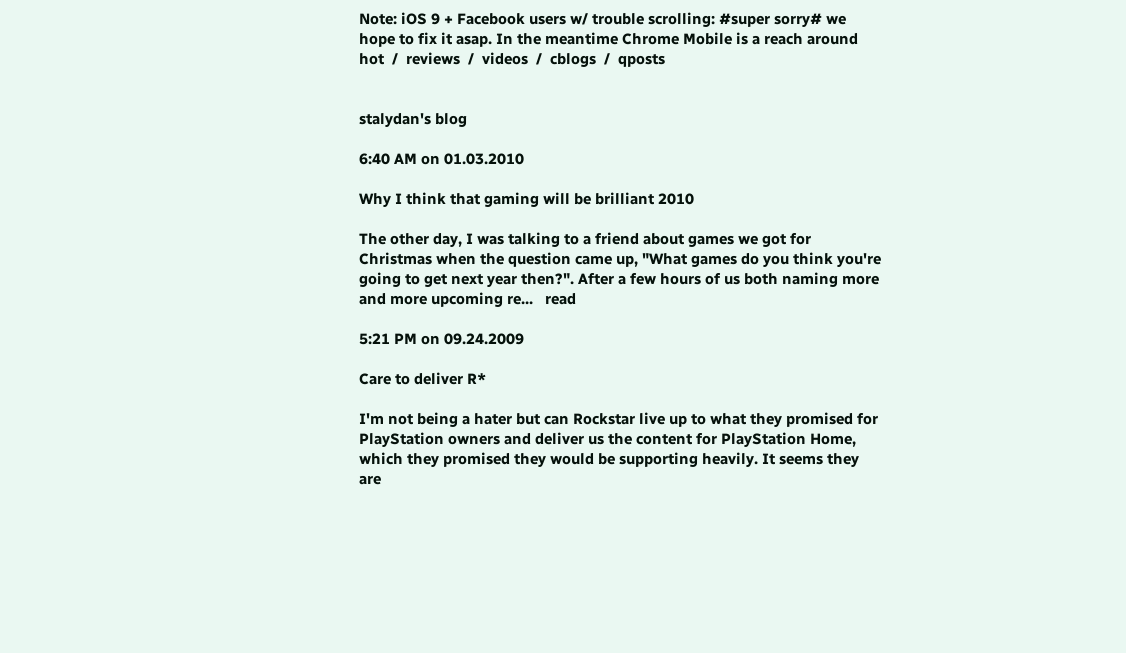Note: iOS 9 + Facebook users w/ trouble scrolling: #super sorry# we hope to fix it asap. In the meantime Chrome Mobile is a reach around
hot  /  reviews  /  videos  /  cblogs  /  qposts


stalydan's blog

6:40 AM on 01.03.2010

Why I think that gaming will be brilliant 2010

The other day, I was talking to a friend about games we got for Christmas when the question came up, "What games do you think you're going to get next year then?". After a few hours of us both naming more and more upcoming re...   read

5:21 PM on 09.24.2009

Care to deliver R*

I'm not being a hater but can Rockstar live up to what they promised for PlayStation owners and deliver us the content for PlayStation Home, which they promised they would be supporting heavily. It seems they are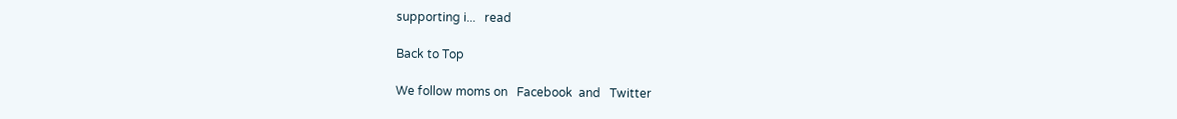supporting i...   read

Back to Top

We follow moms on   Facebook  and   Twitter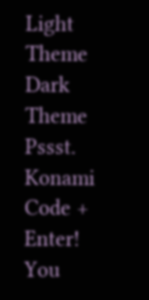Light Theme      Dark Theme
Pssst. Konami Code + Enter!
You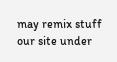may remix stuff our site under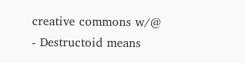creative commons w/@
- Destructoid means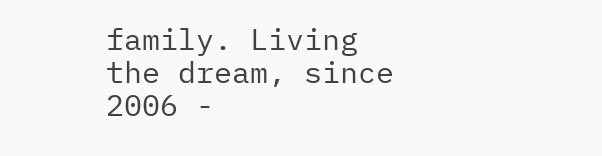family. Living the dream, since 2006 -